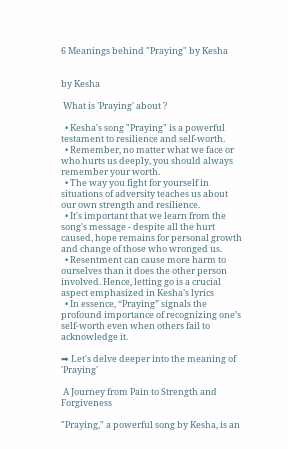6 Meanings behind "Praying" by Kesha


by Kesha

 What is 'Praying' about ?

  • Kesha's song "Praying" is a powerful testament to resilience and self-worth.
  • Remember, no matter what we face or who hurts us deeply, you should always remember your worth.
  • The way you fight for yourself in situations of adversity teaches us about our own strength and resilience.
  • It's important that we learn from the song's message - despite all the hurt caused, hope remains for personal growth and change of those who wronged us.
  • Resentment can cause more harm to ourselves than it does the other person involved. Hence, letting go is a crucial aspect emphasized in Kesha’s lyrics
  • In essence, “Praying” signals the profound importance of recognizing one’s self-worth even when others fail to acknowledge it.

➡ Let's delve deeper into the meaning of 'Praying'

 A Journey from Pain to Strength and Forgiveness

"Praying," a powerful song by Kesha, is an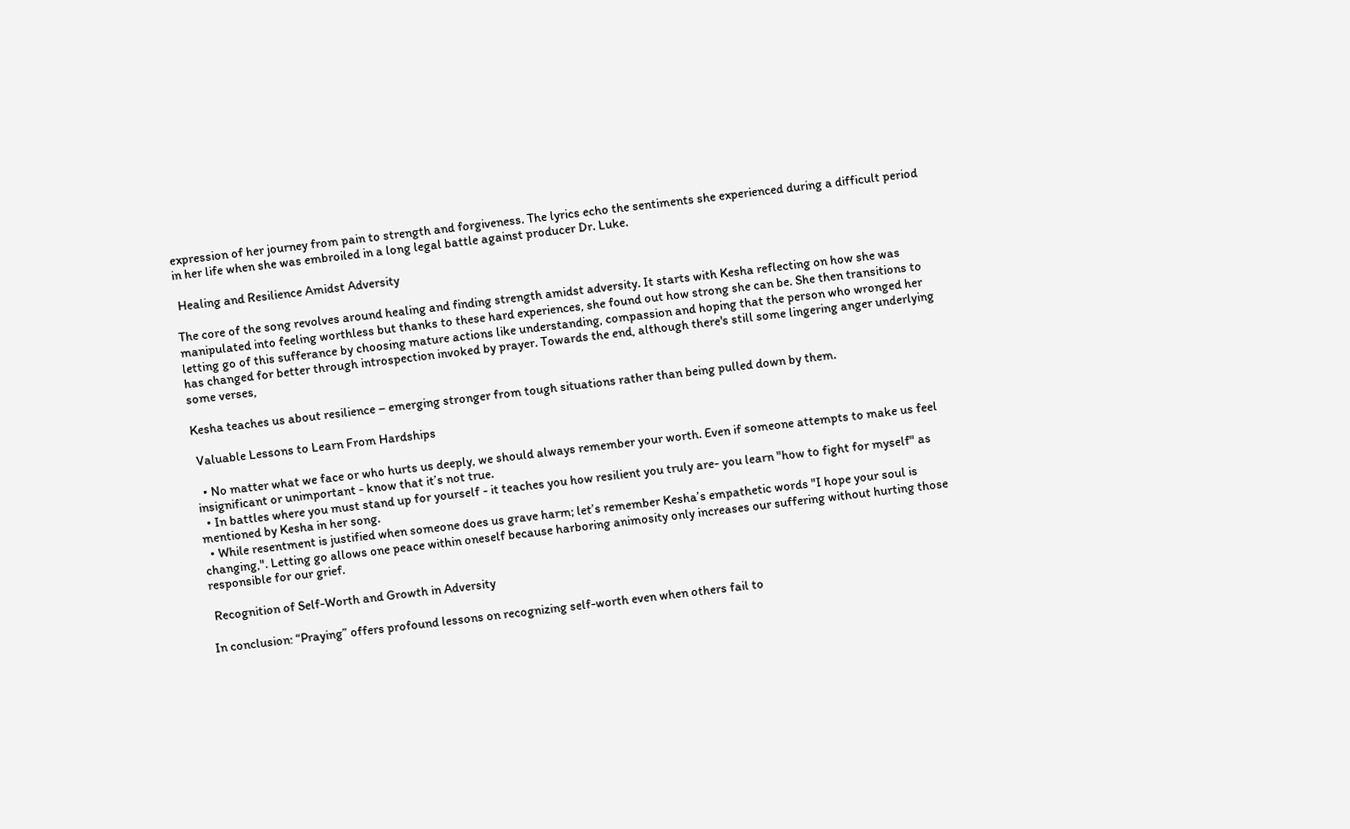expression of her journey from pain to strength and forgiveness. The lyrics echo the sentiments she experienced during a difficult period in her life when she was embroiled in a long legal battle against producer Dr. Luke.

 Healing and Resilience Amidst Adversity

The core of the song revolves around healing and finding strength amidst adversity. It starts with Kesha reflecting on how she was manipulated into feeling worthless but thanks to these hard experiences, she found out how strong she can be. She then transitions to letting go of this sufferance by choosing mature actions like understanding, compassion and hoping that the person who wronged her has changed for better through introspection invoked by prayer. Towards the end, although there's still some lingering anger underlying some verses,

Kesha teaches us about resilience – emerging stronger from tough situations rather than being pulled down by them.

 Valuable Lessons to Learn From Hardships

  • No matter what we face or who hurts us deeply, we should always remember your worth. Even if someone attempts to make us feel insignificant or unimportant - know that it’s not true.
  • In battles where you must stand up for yourself - it teaches you how resilient you truly are- you learn "how to fight for myself" as mentioned by Kesha in her song.
  • While resentment is justified when someone does us grave harm; let’s remember Kesha’s empathetic words "I hope your soul is changing,". Letting go allows one peace within oneself because harboring animosity only increases our suffering without hurting those responsible for our grief.

 Recognition of Self-Worth and Growth in Adversity

In conclusion: “Praying” offers profound lessons on recognizing self-worth even when others fail to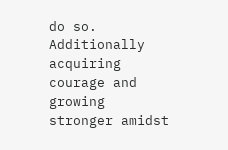do so. Additionally acquiring courage and growing stronger amidst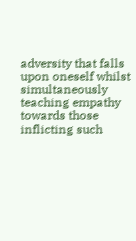adversity that falls upon oneself whilst simultaneously teaching empathy towards those inflicting such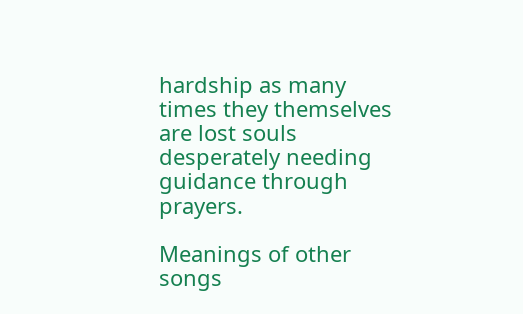hardship as many times they themselves are lost souls desperately needing guidance through prayers.

Meanings of other songs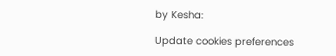by Kesha:

Update cookies preferences